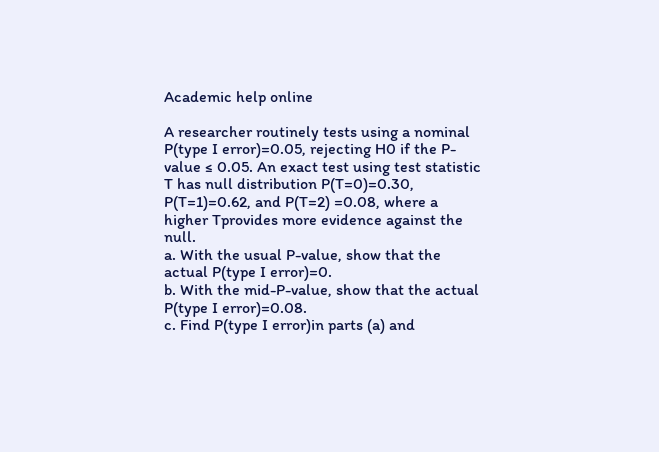Academic help online

A researcher routinely tests using a nominal P(type I error)=0.05, rejecting H0 if the P-value ≤ 0.05. An exact test using test statistic T has null distribution P(T=0)=0.30, P(T=1)=0.62, and P(T=2) =0.08, where a higher Tprovides more evidence against the null.
a. With the usual P-value, show that the actual P(type I error)=0.
b. With the mid-P-value, show that the actual P(type I error)=0.08.
c. Find P(type I error)in parts (a) and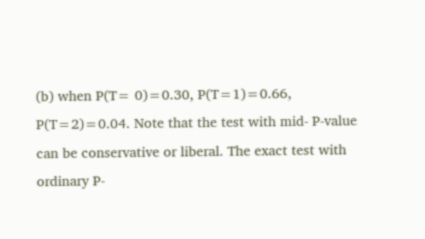(b) when P(T= 0)=0.30, P(T=1)=0.66, P(T=2)=0.04. Note that the test with mid- P-value can be conservative or liberal. The exact test with ordinary P-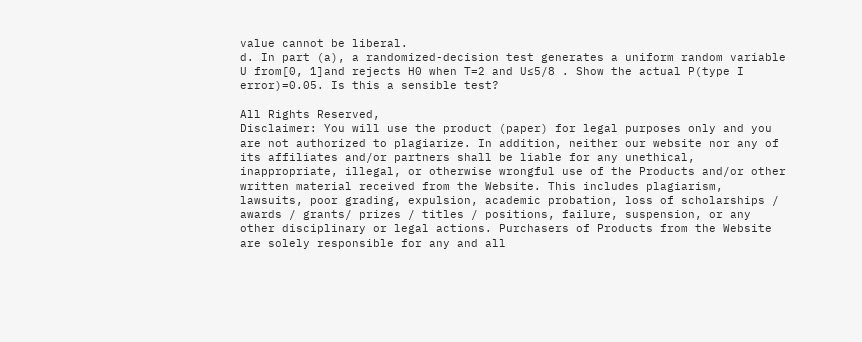value cannot be liberal.
d. In part (a), a randomized-decision test generates a uniform random variable U from[0, 1]and rejects H0 when T=2 and U≤5/8 . Show the actual P(type I error)=0.05. Is this a sensible test?

All Rights Reserved,
Disclaimer: You will use the product (paper) for legal purposes only and you are not authorized to plagiarize. In addition, neither our website nor any of its affiliates and/or partners shall be liable for any unethical, inappropriate, illegal, or otherwise wrongful use of the Products and/or other written material received from the Website. This includes plagiarism, lawsuits, poor grading, expulsion, academic probation, loss of scholarships / awards / grants/ prizes / titles / positions, failure, suspension, or any other disciplinary or legal actions. Purchasers of Products from the Website are solely responsible for any and all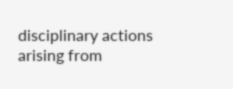disciplinary actions arising from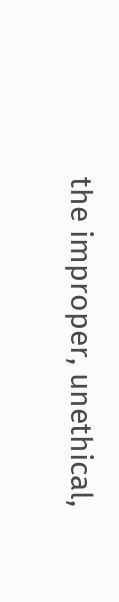the improper, unethical,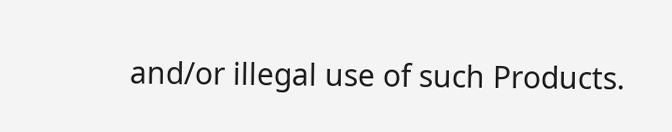and/or illegal use of such Products.